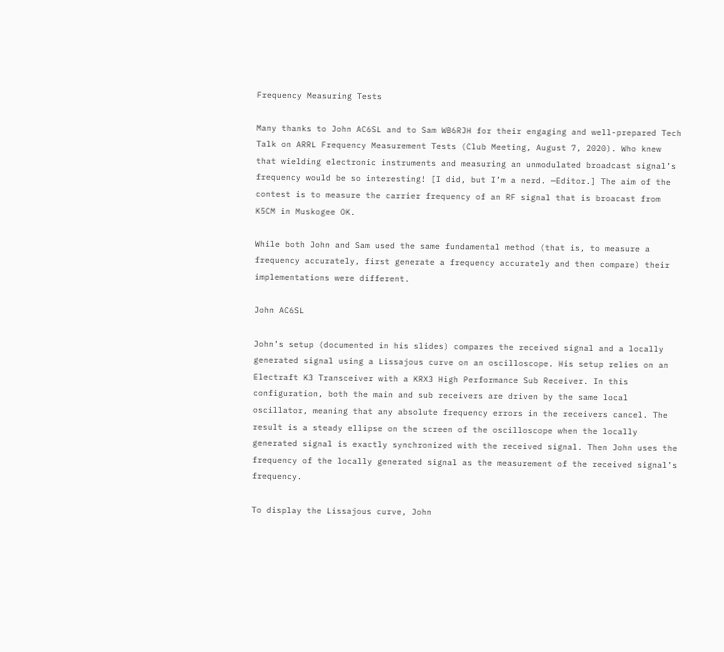Frequency Measuring Tests

Many thanks to John AC6SL and to Sam WB6RJH for their engaging and well-prepared Tech Talk on ARRL Frequency Measurement Tests (Club Meeting, August 7, 2020). Who knew that wielding electronic instruments and measuring an unmodulated broadcast signal’s frequency would be so interesting! [I did, but I’m a nerd. —Editor.] The aim of the contest is to measure the carrier frequency of an RF signal that is broacast from K5CM in Muskogee OK.

While both John and Sam used the same fundamental method (that is, to measure a frequency accurately, first generate a frequency accurately and then compare) their implementations were different.

John AC6SL

John’s setup (documented in his slides) compares the received signal and a locally generated signal using a Lissajous curve on an oscilloscope. His setup relies on an Electraft K3 Transceiver with a KRX3 High Performance Sub Receiver. In this configuration, both the main and sub receivers are driven by the same local oscillator, meaning that any absolute frequency errors in the receivers cancel. The result is a steady ellipse on the screen of the oscilloscope when the locally generated signal is exactly synchronized with the received signal. Then John uses the frequency of the locally generated signal as the measurement of the received signal’s frequency.

To display the Lissajous curve, John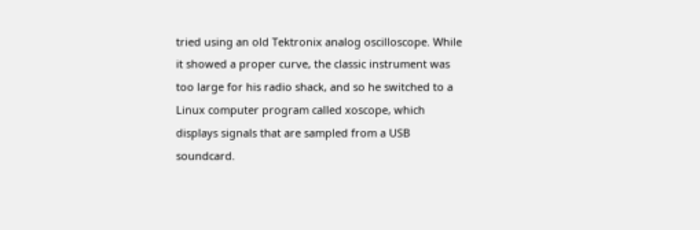tried using an old Tektronix analog oscilloscope. While it showed a proper curve, the classic instrument was too large for his radio shack, and so he switched to a Linux computer program called xoscope, which displays signals that are sampled from a USB soundcard.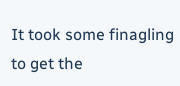It took some finagling to get the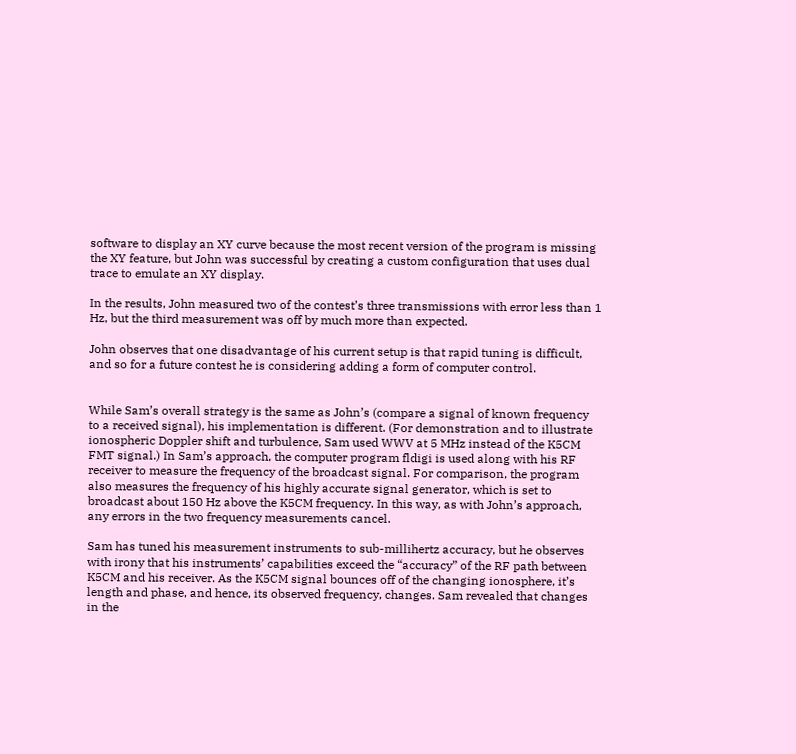software to display an XY curve because the most recent version of the program is missing the XY feature, but John was successful by creating a custom configuration that uses dual trace to emulate an XY display.

In the results, John measured two of the contest’s three transmissions with error less than 1 Hz, but the third measurement was off by much more than expected.

John observes that one disadvantage of his current setup is that rapid tuning is difficult, and so for a future contest he is considering adding a form of computer control.


While Sam’s overall strategy is the same as John’s (compare a signal of known frequency to a received signal), his implementation is different. (For demonstration and to illustrate ionospheric Doppler shift and turbulence, Sam used WWV at 5 MHz instead of the K5CM FMT signal.) In Sam’s approach, the computer program fldigi is used along with his RF receiver to measure the frequency of the broadcast signal. For comparison, the program also measures the frequency of his highly accurate signal generator, which is set to broadcast about 150 Hz above the K5CM frequency. In this way, as with John’s approach, any errors in the two frequency measurements cancel.

Sam has tuned his measurement instruments to sub-millihertz accuracy, but he observes with irony that his instruments’ capabilities exceed the “accuracy” of the RF path between K5CM and his receiver. As the K5CM signal bounces off of the changing ionosphere, it’s length and phase, and hence, its observed frequency, changes. Sam revealed that changes in the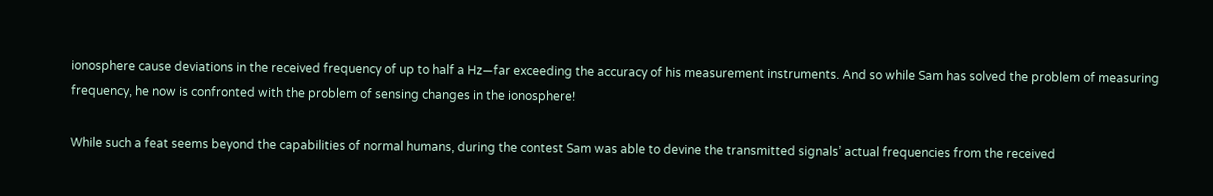ionosphere cause deviations in the received frequency of up to half a Hz—far exceeding the accuracy of his measurement instruments. And so while Sam has solved the problem of measuring frequency, he now is confronted with the problem of sensing changes in the ionosphere!

While such a feat seems beyond the capabilities of normal humans, during the contest Sam was able to devine the transmitted signals’ actual frequencies from the received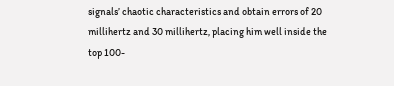signals’ chaotic characteristics and obtain errors of 20 millihertz and 30 millihertz, placing him well inside the top 100-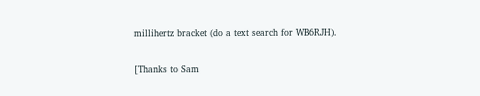millihertz bracket (do a text search for WB6RJH).

[Thanks to Sam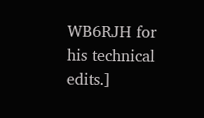WB6RJH for his technical edits.]